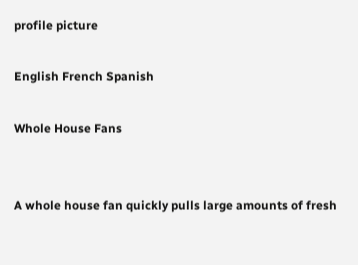profile picture

English French Spanish

Whole House Fans


A whole house fan quickly pulls large amounts of fresh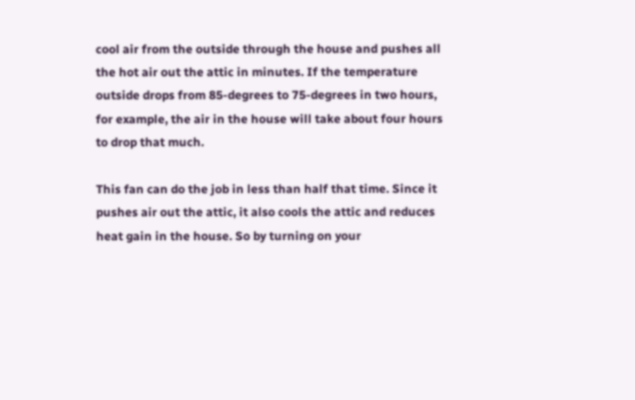cool air from the outside through the house and pushes all the hot air out the attic in minutes. If the temperature outside drops from 85-degrees to 75-degrees in two hours, for example, the air in the house will take about four hours to drop that much.

This fan can do the job in less than half that time. Since it pushes air out the attic, it also cools the attic and reduces heat gain in the house. So by turning on your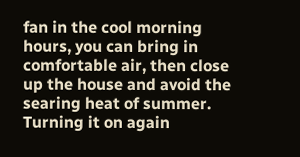fan in the cool morning hours, you can bring in comfortable air, then close up the house and avoid the searing heat of summer. Turning it on again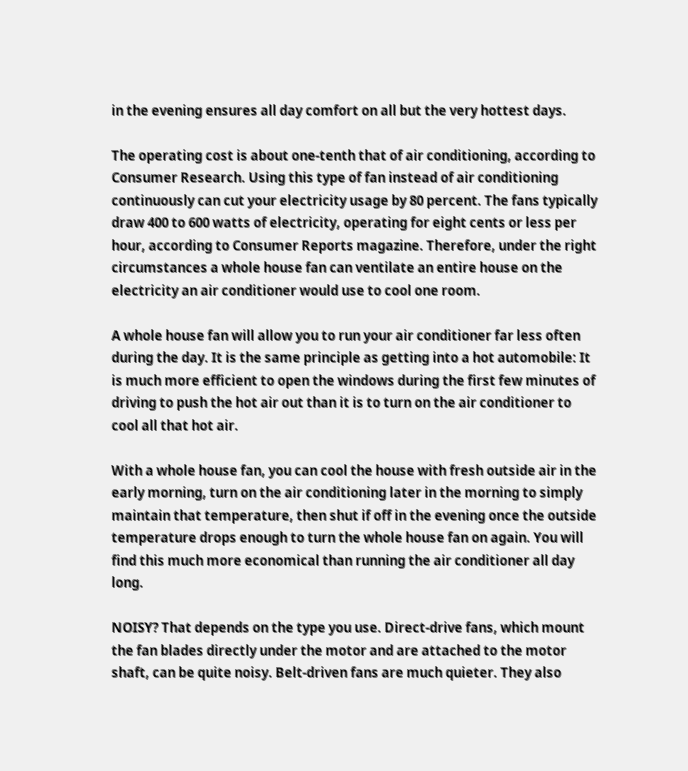in the evening ensures all day comfort on all but the very hottest days.

The operating cost is about one-tenth that of air conditioning, according to Consumer Research. Using this type of fan instead of air conditioning continuously can cut your electricity usage by 80 percent. The fans typically draw 400 to 600 watts of electricity, operating for eight cents or less per hour, according to Consumer Reports magazine. Therefore, under the right circumstances a whole house fan can ventilate an entire house on the electricity an air conditioner would use to cool one room.

A whole house fan will allow you to run your air conditioner far less often during the day. It is the same principle as getting into a hot automobile: It is much more efficient to open the windows during the first few minutes of driving to push the hot air out than it is to turn on the air conditioner to cool all that hot air.

With a whole house fan, you can cool the house with fresh outside air in the early morning, turn on the air conditioning later in the morning to simply maintain that temperature, then shut if off in the evening once the outside temperature drops enough to turn the whole house fan on again. You will find this much more economical than running the air conditioner all day long.

NOISY? That depends on the type you use. Direct-drive fans, which mount the fan blades directly under the motor and are attached to the motor shaft, can be quite noisy. Belt-driven fans are much quieter. They also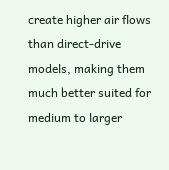create higher air flows than direct-drive models, making them much better suited for medium to larger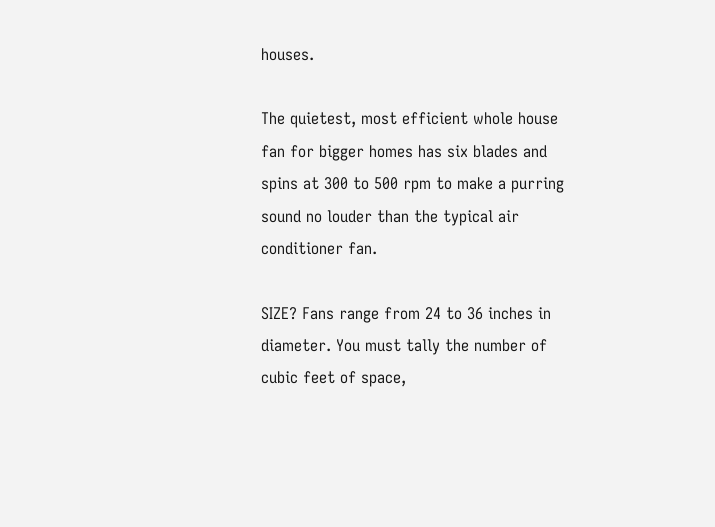houses.

The quietest, most efficient whole house fan for bigger homes has six blades and spins at 300 to 500 rpm to make a purring sound no louder than the typical air conditioner fan.

SIZE? Fans range from 24 to 36 inches in diameter. You must tally the number of cubic feet of space,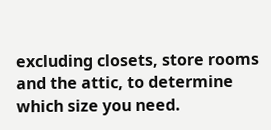excluding closets, store rooms and the attic, to determine which size you need.